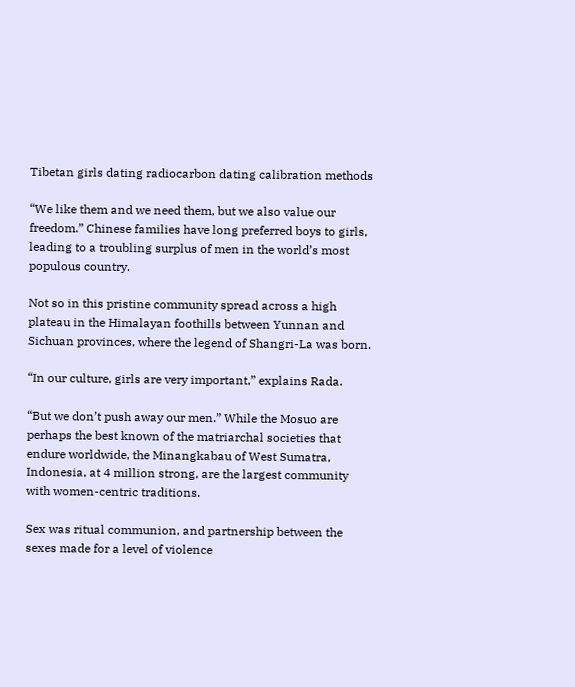Tibetan girls dating radiocarbon dating calibration methods

“We like them and we need them, but we also value our freedom.” Chinese families have long preferred boys to girls, leading to a troubling surplus of men in the world’s most populous country.

Not so in this pristine community spread across a high plateau in the Himalayan foothills between Yunnan and Sichuan provinces, where the legend of Shangri-La was born.

“In our culture, girls are very important,” explains Rada.

“But we don’t push away our men.” While the Mosuo are perhaps the best known of the matriarchal societies that endure worldwide, the Minangkabau of West Sumatra, Indonesia, at 4 million strong, are the largest community with women-centric traditions.

Sex was ritual communion, and partnership between the sexes made for a level of violence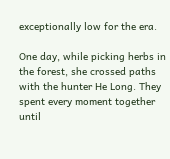exceptionally low for the era.

One day, while picking herbs in the forest, she crossed paths with the hunter He Long. They spent every moment together until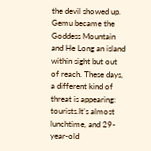the devil showed up. Gemu became the Goddess Mountain and He Long an island within sight but out of reach. These days, a different kind of threat is appearing: tourists.It’s almost lunchtime, and 29-year-old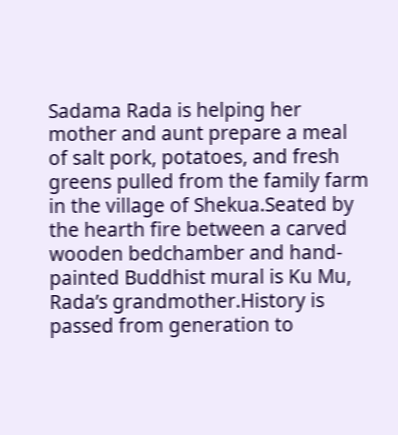Sadama Rada is helping her mother and aunt prepare a meal of salt pork, potatoes, and fresh greens pulled from the family farm in the village of Shekua.Seated by the hearth fire between a carved wooden bedchamber and hand-painted Buddhist mural is Ku Mu, Rada’s grandmother.History is passed from generation to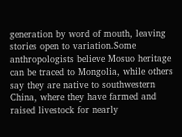generation by word of mouth, leaving stories open to variation.Some anthropologists believe Mosuo heritage can be traced to Mongolia, while others say they are native to southwestern China, where they have farmed and raised livestock for nearly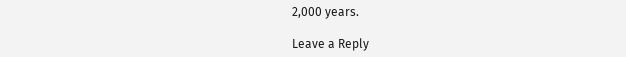2,000 years.

Leave a Reply